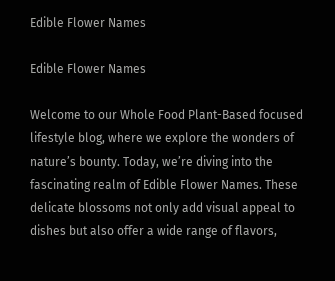Edible Flower Names

Edible Flower Names

Welcome to our Whole Food Plant-Based focused lifestyle blog, where we explore the wonders of nature’s bounty. Today, we’re diving into the fascinating realm of Edible Flower Names. These delicate blossoms not only add visual appeal to dishes but also offer a wide range of flavors,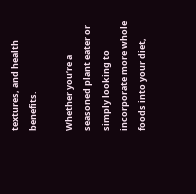textures, and health benefits.

Whether you’re a seasoned plant eater or simply looking to incorporate more whole foods into your diet,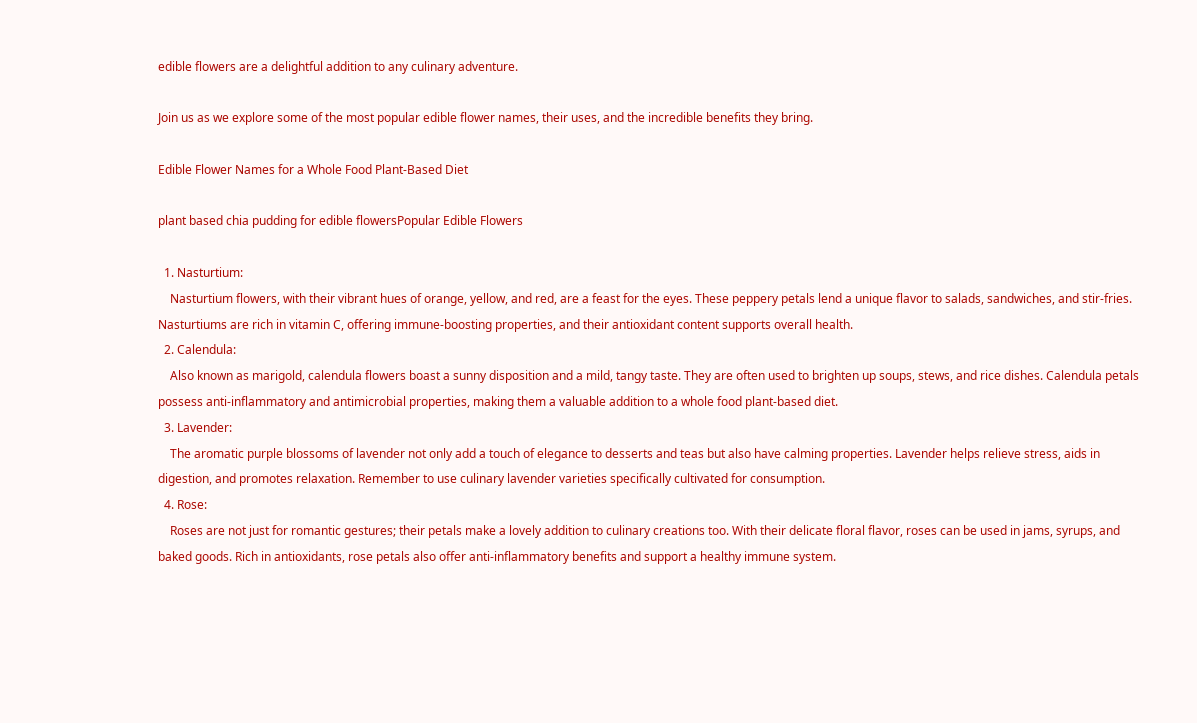edible flowers are a delightful addition to any culinary adventure.

Join us as we explore some of the most popular edible flower names, their uses, and the incredible benefits they bring.

Edible Flower Names for a Whole Food Plant-Based Diet

plant based chia pudding for edible flowersPopular Edible Flowers

  1. Nasturtium:
    Nasturtium flowers, with their vibrant hues of orange, yellow, and red, are a feast for the eyes. These peppery petals lend a unique flavor to salads, sandwiches, and stir-fries. Nasturtiums are rich in vitamin C, offering immune-boosting properties, and their antioxidant content supports overall health.
  2. Calendula:
    Also known as marigold, calendula flowers boast a sunny disposition and a mild, tangy taste. They are often used to brighten up soups, stews, and rice dishes. Calendula petals possess anti-inflammatory and antimicrobial properties, making them a valuable addition to a whole food plant-based diet.
  3. Lavender:
    The aromatic purple blossoms of lavender not only add a touch of elegance to desserts and teas but also have calming properties. Lavender helps relieve stress, aids in digestion, and promotes relaxation. Remember to use culinary lavender varieties specifically cultivated for consumption.
  4. Rose:
    Roses are not just for romantic gestures; their petals make a lovely addition to culinary creations too. With their delicate floral flavor, roses can be used in jams, syrups, and baked goods. Rich in antioxidants, rose petals also offer anti-inflammatory benefits and support a healthy immune system.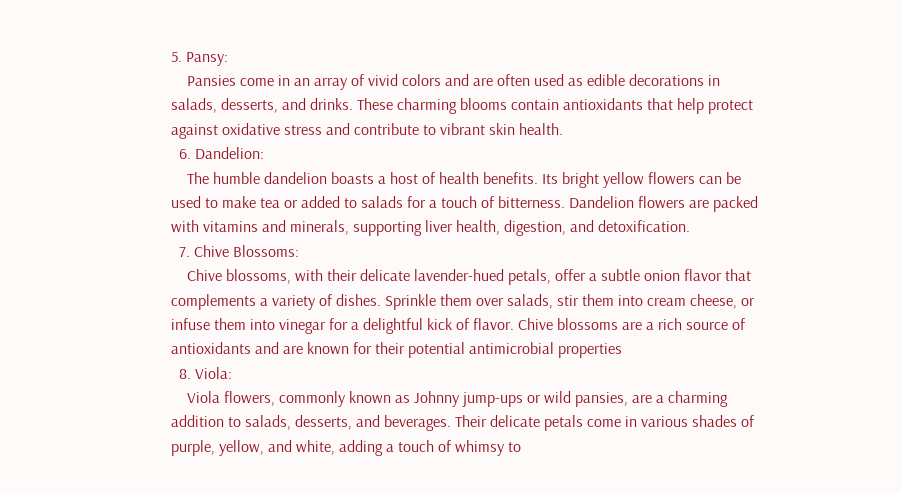5. Pansy:
    Pansies come in an array of vivid colors and are often used as edible decorations in salads, desserts, and drinks. These charming blooms contain antioxidants that help protect against oxidative stress and contribute to vibrant skin health.
  6. Dandelion:
    The humble dandelion boasts a host of health benefits. Its bright yellow flowers can be used to make tea or added to salads for a touch of bitterness. Dandelion flowers are packed with vitamins and minerals, supporting liver health, digestion, and detoxification.
  7. Chive Blossoms:
    Chive blossoms, with their delicate lavender-hued petals, offer a subtle onion flavor that complements a variety of dishes. Sprinkle them over salads, stir them into cream cheese, or infuse them into vinegar for a delightful kick of flavor. Chive blossoms are a rich source of antioxidants and are known for their potential antimicrobial properties
  8. Viola:
    Viola flowers, commonly known as Johnny jump-ups or wild pansies, are a charming addition to salads, desserts, and beverages. Their delicate petals come in various shades of purple, yellow, and white, adding a touch of whimsy to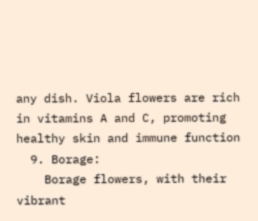any dish. Viola flowers are rich in vitamins A and C, promoting healthy skin and immune function
  9. Borage:
    Borage flowers, with their vibrant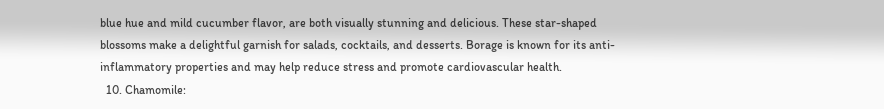blue hue and mild cucumber flavor, are both visually stunning and delicious. These star-shaped blossoms make a delightful garnish for salads, cocktails, and desserts. Borage is known for its anti-inflammatory properties and may help reduce stress and promote cardiovascular health.
  10. Chamomile: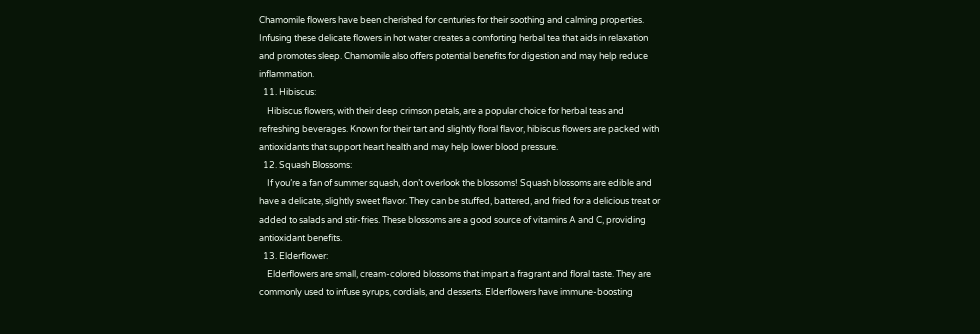Chamomile flowers have been cherished for centuries for their soothing and calming properties. Infusing these delicate flowers in hot water creates a comforting herbal tea that aids in relaxation and promotes sleep. Chamomile also offers potential benefits for digestion and may help reduce inflammation.
  11. Hibiscus:
    Hibiscus flowers, with their deep crimson petals, are a popular choice for herbal teas and refreshing beverages. Known for their tart and slightly floral flavor, hibiscus flowers are packed with antioxidants that support heart health and may help lower blood pressure.
  12. Squash Blossoms:
    If you’re a fan of summer squash, don’t overlook the blossoms! Squash blossoms are edible and have a delicate, slightly sweet flavor. They can be stuffed, battered, and fried for a delicious treat or added to salads and stir-fries. These blossoms are a good source of vitamins A and C, providing antioxidant benefits.
  13. Elderflower:
    Elderflowers are small, cream-colored blossoms that impart a fragrant and floral taste. They are commonly used to infuse syrups, cordials, and desserts. Elderflowers have immune-boosting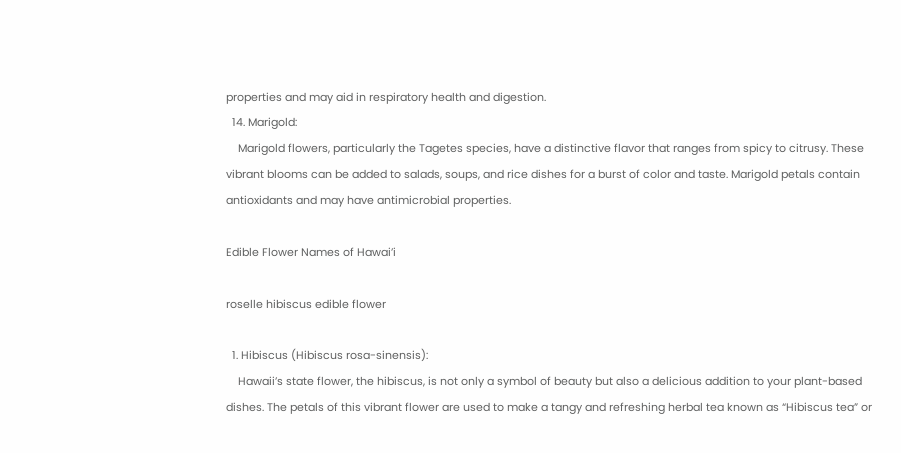properties and may aid in respiratory health and digestion.
  14. Marigold:
    Marigold flowers, particularly the Tagetes species, have a distinctive flavor that ranges from spicy to citrusy. These vibrant blooms can be added to salads, soups, and rice dishes for a burst of color and taste. Marigold petals contain antioxidants and may have antimicrobial properties.

Edible Flower Names of Hawai’i

roselle hibiscus edible flower

  1. Hibiscus (Hibiscus rosa-sinensis):
    Hawaii’s state flower, the hibiscus, is not only a symbol of beauty but also a delicious addition to your plant-based dishes. The petals of this vibrant flower are used to make a tangy and refreshing herbal tea known as “Hibiscus tea” or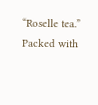“Roselle tea.” Packed with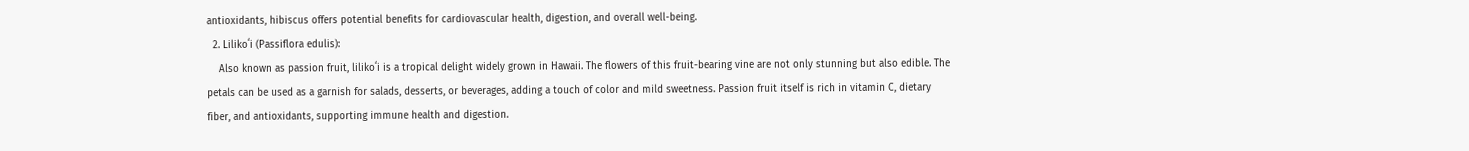antioxidants, hibiscus offers potential benefits for cardiovascular health, digestion, and overall well-being.
  2. Lilikoʻi (Passiflora edulis):
    Also known as passion fruit, lilikoʻi is a tropical delight widely grown in Hawaii. The flowers of this fruit-bearing vine are not only stunning but also edible. The petals can be used as a garnish for salads, desserts, or beverages, adding a touch of color and mild sweetness. Passion fruit itself is rich in vitamin C, dietary fiber, and antioxidants, supporting immune health and digestion.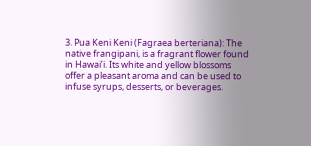3. Pua Keni Keni (Fagraea berteriana): The native frangipani, is a fragrant flower found in Hawai’i. Its white and yellow blossoms offer a pleasant aroma and can be used to infuse syrups, desserts, or beverages.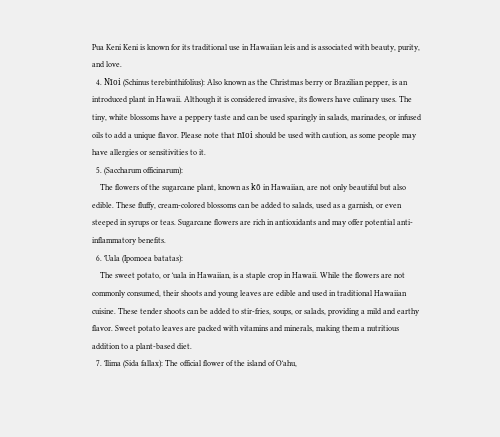Pua Keni Keni is known for its traditional use in Hawaiian leis and is associated with beauty, purity, and love.
  4. Nīoi (Schinus terebinthifolius): Also known as the Christmas berry or Brazilian pepper, is an introduced plant in Hawaii. Although it is considered invasive, its flowers have culinary uses. The tiny, white blossoms have a peppery taste and can be used sparingly in salads, marinades, or infused oils to add a unique flavor. Please note that nīoi should be used with caution, as some people may have allergies or sensitivities to it.
  5. (Saccharum officinarum):
    The flowers of the sugarcane plant, known as kō in Hawaiian, are not only beautiful but also edible. These fluffy, cream-colored blossoms can be added to salads, used as a garnish, or even steeped in syrups or teas. Sugarcane flowers are rich in antioxidants and may offer potential anti-inflammatory benefits.
  6. ʻUala (Ipomoea batatas):
    The sweet potato, or ʻuala in Hawaiian, is a staple crop in Hawaii. While the flowers are not commonly consumed, their shoots and young leaves are edible and used in traditional Hawaiian cuisine. These tender shoots can be added to stir-fries, soups, or salads, providing a mild and earthy flavor. Sweet potato leaves are packed with vitamins and minerals, making them a nutritious addition to a plant-based diet.
  7. ʻIlima (Sida fallax): The official flower of the island of Oʻahu,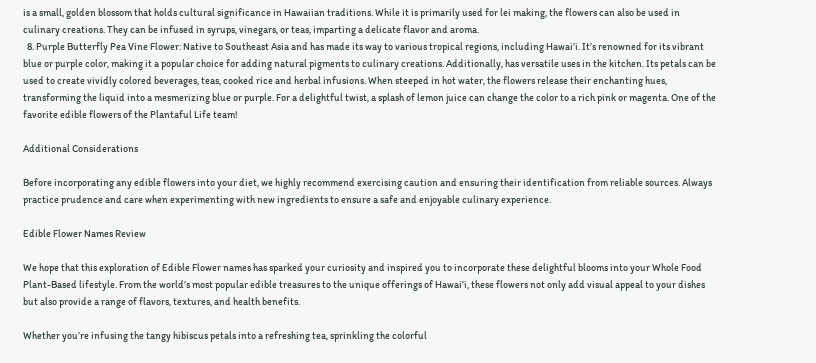is a small, golden blossom that holds cultural significance in Hawaiian traditions. While it is primarily used for lei making, the flowers can also be used in culinary creations. They can be infused in syrups, vinegars, or teas, imparting a delicate flavor and aroma.
  8. Purple Butterfly Pea Vine Flower: Native to Southeast Asia and has made its way to various tropical regions, including Hawai’i. It’s renowned for its vibrant blue or purple color, making it a popular choice for adding natural pigments to culinary creations. Additionally, has versatile uses in the kitchen. Its petals can be used to create vividly colored beverages, teas, cooked rice and herbal infusions. When steeped in hot water, the flowers release their enchanting hues, transforming the liquid into a mesmerizing blue or purple. For a delightful twist, a splash of lemon juice can change the color to a rich pink or magenta. One of the favorite edible flowers of the Plantaful Life team!

Additional Considerations

Before incorporating any edible flowers into your diet, we highly recommend exercising caution and ensuring their identification from reliable sources. Always practice prudence and care when experimenting with new ingredients to ensure a safe and enjoyable culinary experience.

Edible Flower Names Review

We hope that this exploration of Edible Flower names has sparked your curiosity and inspired you to incorporate these delightful blooms into your Whole Food Plant-Based lifestyle. From the world’s most popular edible treasures to the unique offerings of Hawai’i, these flowers not only add visual appeal to your dishes but also provide a range of flavors, textures, and health benefits.

Whether you’re infusing the tangy hibiscus petals into a refreshing tea, sprinkling the colorful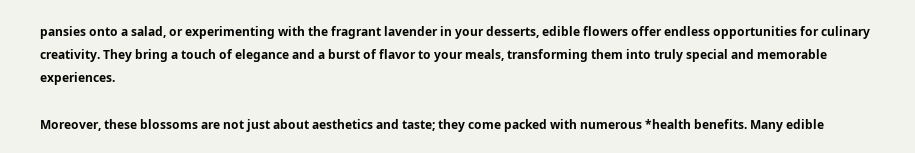pansies onto a salad, or experimenting with the fragrant lavender in your desserts, edible flowers offer endless opportunities for culinary creativity. They bring a touch of elegance and a burst of flavor to your meals, transforming them into truly special and memorable experiences.

Moreover, these blossoms are not just about aesthetics and taste; they come packed with numerous *health benefits. Many edible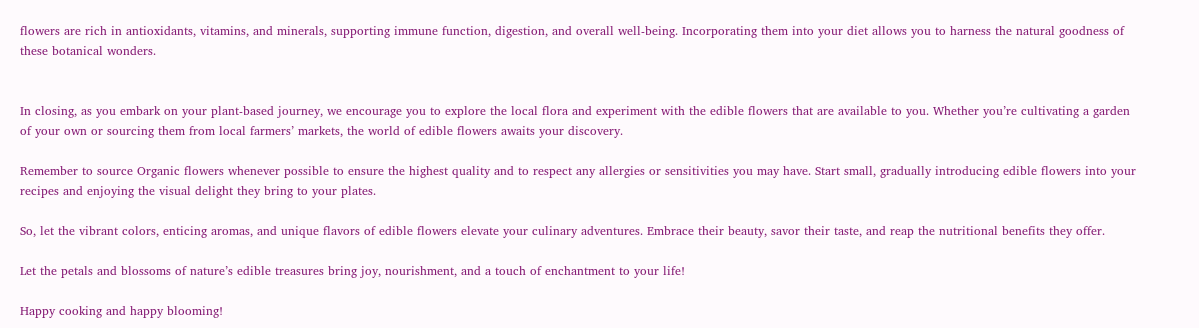flowers are rich in antioxidants, vitamins, and minerals, supporting immune function, digestion, and overall well-being. Incorporating them into your diet allows you to harness the natural goodness of these botanical wonders.


In closing, as you embark on your plant-based journey, we encourage you to explore the local flora and experiment with the edible flowers that are available to you. Whether you’re cultivating a garden of your own or sourcing them from local farmers’ markets, the world of edible flowers awaits your discovery.

Remember to source Organic flowers whenever possible to ensure the highest quality and to respect any allergies or sensitivities you may have. Start small, gradually introducing edible flowers into your recipes and enjoying the visual delight they bring to your plates.

So, let the vibrant colors, enticing aromas, and unique flavors of edible flowers elevate your culinary adventures. Embrace their beauty, savor their taste, and reap the nutritional benefits they offer.

Let the petals and blossoms of nature’s edible treasures bring joy, nourishment, and a touch of enchantment to your life!

Happy cooking and happy blooming!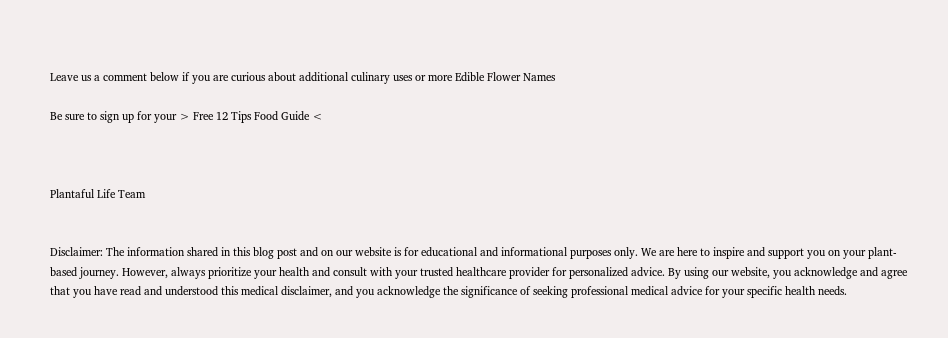Leave us a comment below if you are curious about additional culinary uses or more Edible Flower Names

Be sure to sign up for your > Free 12 Tips Food Guide <



Plantaful Life Team


Disclaimer: The information shared in this blog post and on our website is for educational and informational purposes only. We are here to inspire and support you on your plant-based journey. However, always prioritize your health and consult with your trusted healthcare provider for personalized advice. By using our website, you acknowledge and agree that you have read and understood this medical disclaimer, and you acknowledge the significance of seeking professional medical advice for your specific health needs.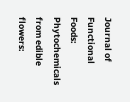Journal of Functional Foods: Phytochemicals from edible flowers: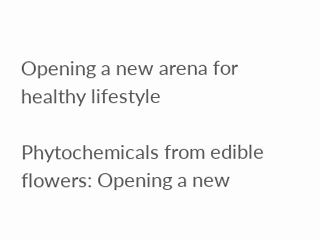Opening a new arena for healthy lifestyle

Phytochemicals from edible flowers: Opening a new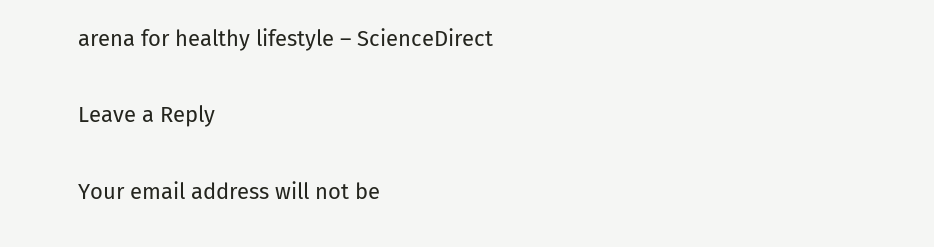arena for healthy lifestyle – ScienceDirect

Leave a Reply

Your email address will not be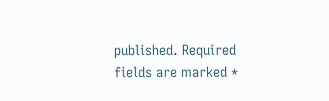published. Required fields are marked *